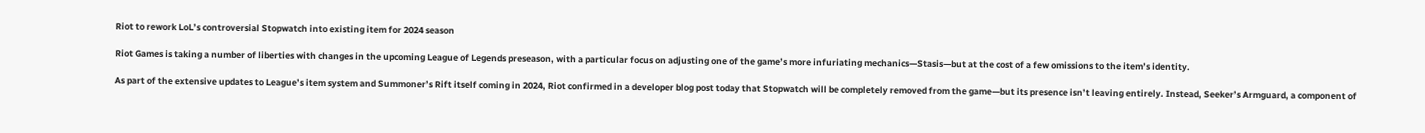Riot to rework LoL’s controversial Stopwatch into existing item for 2024 season

Riot Games is taking a number of liberties with changes in the upcoming League of Legends preseason, with a particular focus on adjusting one of the game’s more infuriating mechanics—Stasis—but at the cost of a few omissions to the item’s identity.

As part of the extensive updates to League’s item system and Summoner’s Rift itself coming in 2024, Riot confirmed in a developer blog post today that Stopwatch will be completely removed from the game—but its presence isn’t leaving entirely. Instead, Seeker’s Armguard, a component of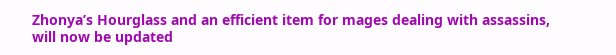Zhonya’s Hourglass and an efficient item for mages dealing with assassins, will now be updated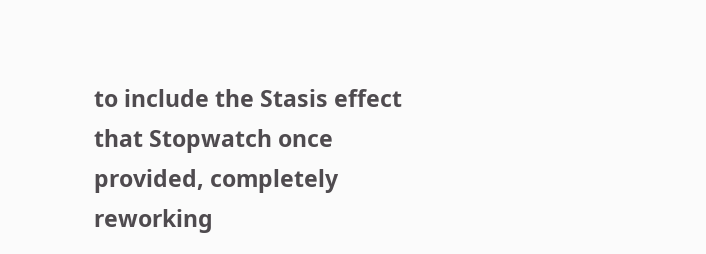to include the Stasis effect that Stopwatch once provided, completely reworking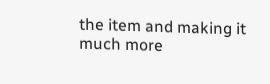the item and making it much more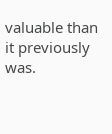valuable than it previously was.